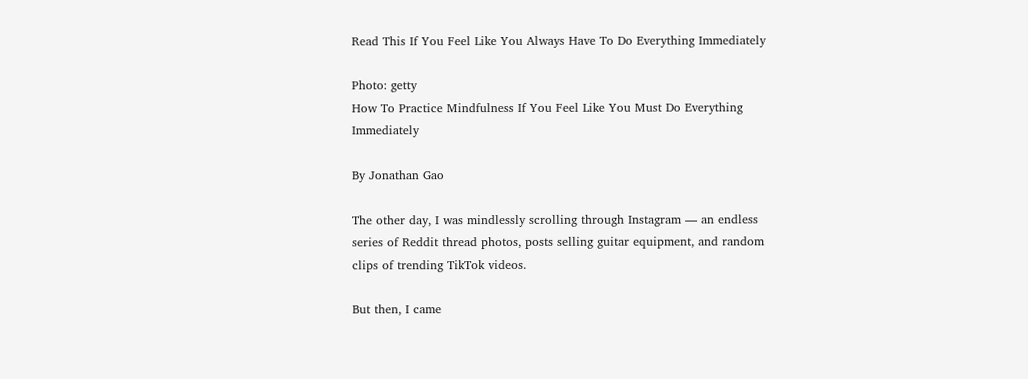Read This If You Feel Like You Always Have To Do Everything Immediately

Photo: getty
How To Practice Mindfulness If You Feel Like You Must Do Everything Immediately

By Jonathan Gao

The other day, I was mindlessly scrolling through Instagram — an endless series of Reddit thread photos, posts selling guitar equipment, and random clips of trending TikTok videos.

But then, I came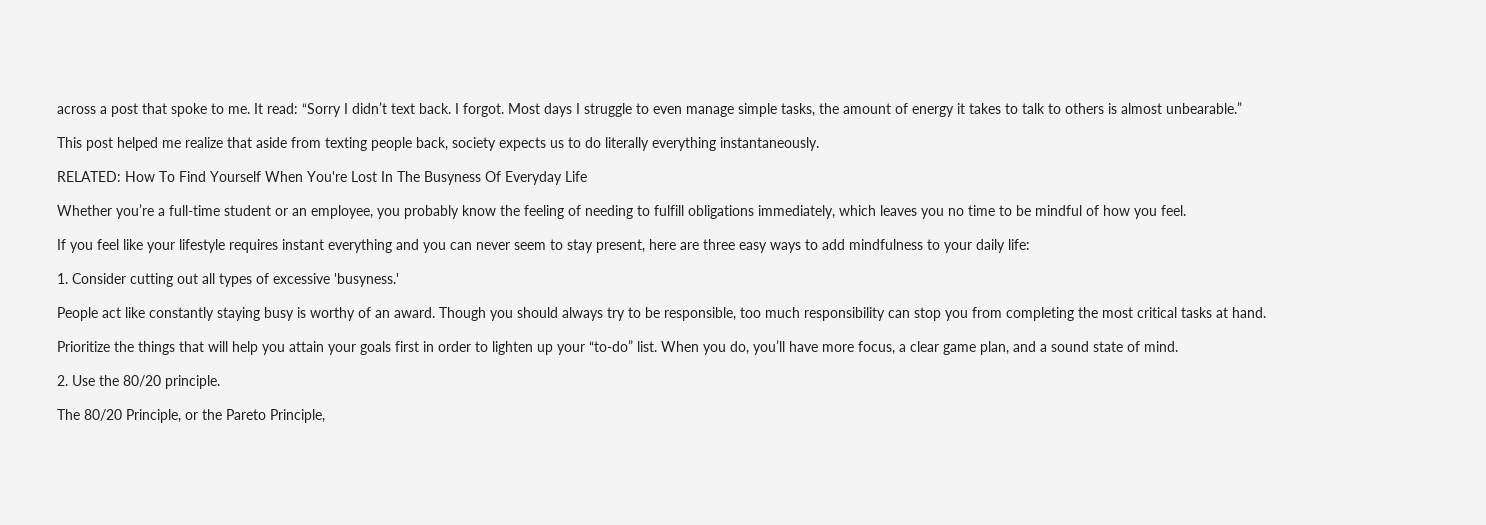across a post that spoke to me. It read: “Sorry I didn’t text back. I forgot. Most days I struggle to even manage simple tasks, the amount of energy it takes to talk to others is almost unbearable.”

This post helped me realize that aside from texting people back, society expects us to do literally everything instantaneously.

RELATED: How To Find Yourself When You're Lost In The Busyness Of Everyday Life

Whether you’re a full-time student or an employee, you probably know the feeling of needing to fulfill obligations immediately, which leaves you no time to be mindful of how you feel.

If you feel like your lifestyle requires instant everything and you can never seem to stay present, here are three easy ways to add mindfulness to your daily life:

1. Consider cutting out all types of excessive 'busyness.'

People act like constantly staying busy is worthy of an award. Though you should always try to be responsible, too much responsibility can stop you from completing the most critical tasks at hand.

Prioritize the things that will help you attain your goals first in order to lighten up your “to-do” list. When you do, you’ll have more focus, a clear game plan, and a sound state of mind.

2. Use the 80/20 principle.

The 80/20 Principle, or the Pareto Principle,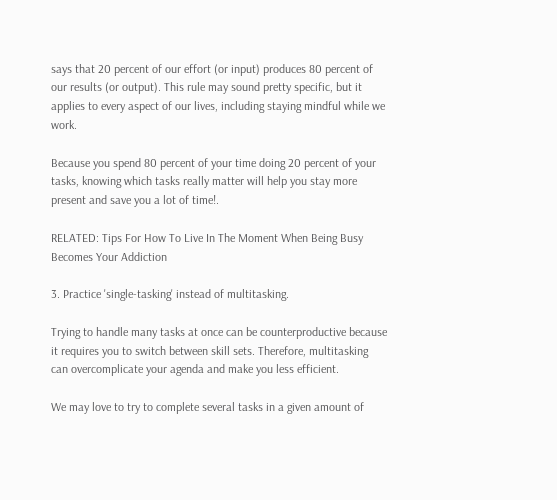says that 20 percent of our effort (or input) produces 80 percent of our results (or output). This rule may sound pretty specific, but it applies to every aspect of our lives, including staying mindful while we work.

Because you spend 80 percent of your time doing 20 percent of your tasks, knowing which tasks really matter will help you stay more present and save you a lot of time!.

RELATED: Tips For How To Live In The Moment When Being Busy Becomes Your Addiction

3. Practice 'single-tasking' instead of multitasking.

Trying to handle many tasks at once can be counterproductive because it requires you to switch between skill sets. Therefore, multitasking can overcomplicate your agenda and make you less efficient.

We may love to try to complete several tasks in a given amount of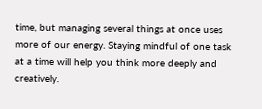time, but managing several things at once uses more of our energy. Staying mindful of one task at a time will help you think more deeply and creatively.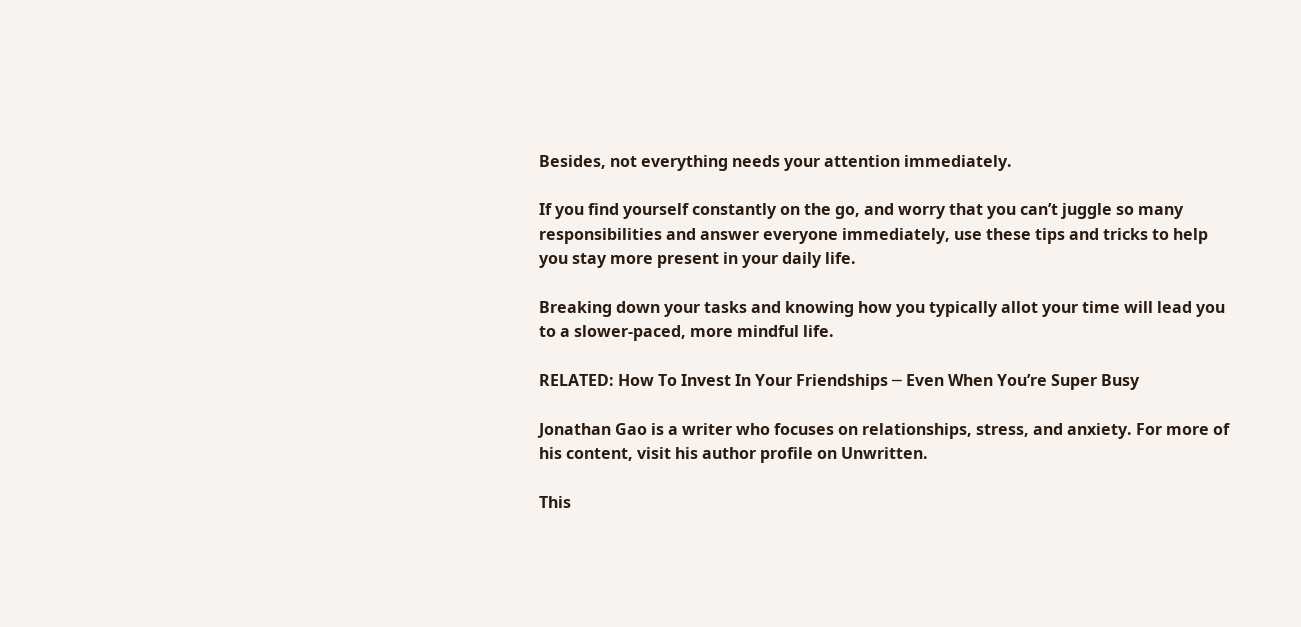Besides, not everything needs your attention immediately.

If you find yourself constantly on the go, and worry that you can’t juggle so many responsibilities and answer everyone immediately, use these tips and tricks to help you stay more present in your daily life.

Breaking down your tasks and knowing how you typically allot your time will lead you to a slower-paced, more mindful life.

RELATED: How To Invest In Your Friendships ─ Even When You’re Super Busy

Jonathan Gao is a writer who focuses on relationships, stress, and anxiety. For more of his content, visit his author profile on Unwritten.

This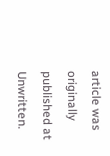article was originally published at Unwritten.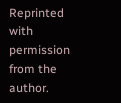Reprinted with permission from the author.